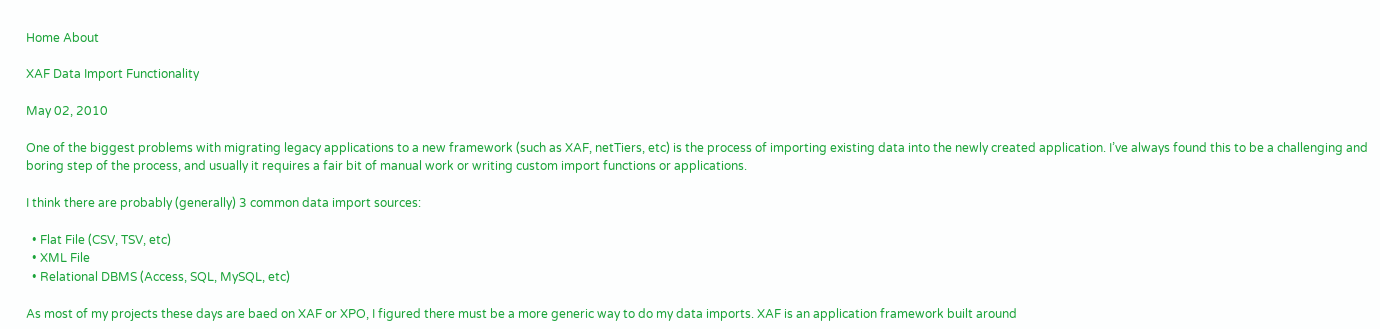Home About

XAF Data Import Functionality

May 02, 2010

One of the biggest problems with migrating legacy applications to a new framework (such as XAF, netTiers, etc) is the process of importing existing data into the newly created application. I’ve always found this to be a challenging and boring step of the process, and usually it requires a fair bit of manual work or writing custom import functions or applications.

I think there are probably (generally) 3 common data import sources:

  • Flat File (CSV, TSV, etc)
  • XML File
  • Relational DBMS (Access, SQL, MySQL, etc)

As most of my projects these days are baed on XAF or XPO, I figured there must be a more generic way to do my data imports. XAF is an application framework built around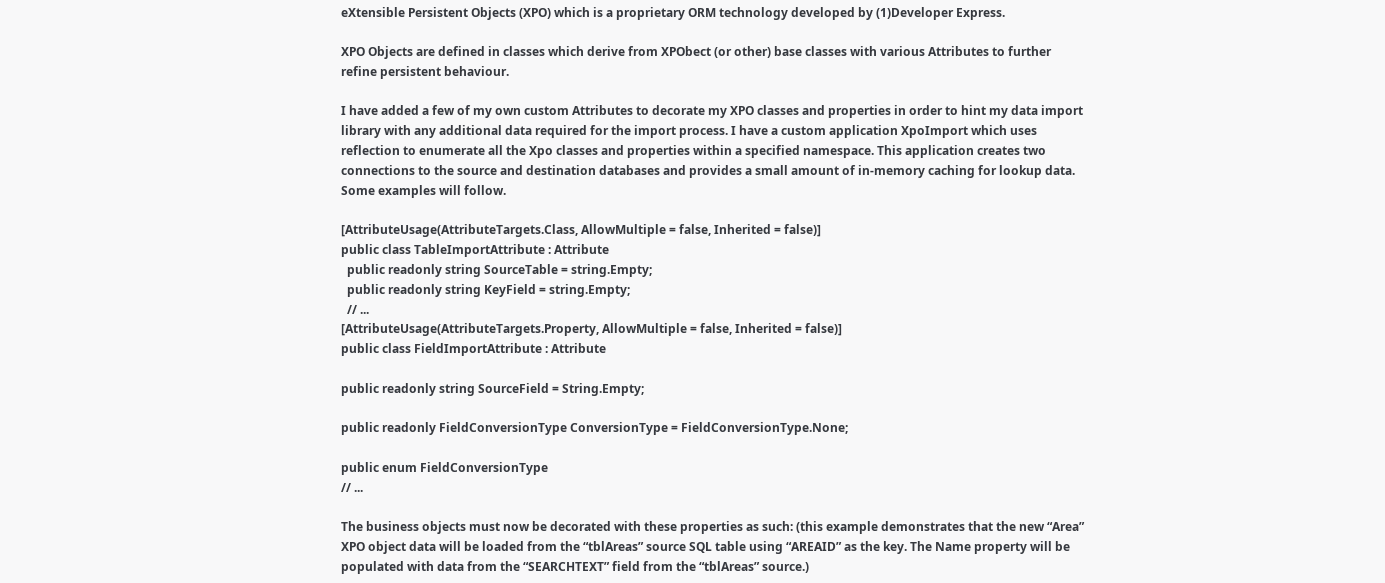eXtensible Persistent Objects (XPO) which is a proprietary ORM technology developed by (1)Developer Express.

XPO Objects are defined in classes which derive from XPObect (or other) base classes with various Attributes to further refine persistent behaviour.

I have added a few of my own custom Attributes to decorate my XPO classes and properties in order to hint my data import library with any additional data required for the import process. I have a custom application XpoImport which uses reflection to enumerate all the Xpo classes and properties within a specified namespace. This application creates two connections to the source and destination databases and provides a small amount of in-memory caching for lookup data. Some examples will follow.

[AttributeUsage(AttributeTargets.Class, AllowMultiple = false, Inherited = false)]
public class TableImportAttribute : Attribute
  public readonly string SourceTable = string.Empty;
  public readonly string KeyField = string.Empty;
  // ...
[AttributeUsage(AttributeTargets.Property, AllowMultiple = false, Inherited = false)]
public class FieldImportAttribute : Attribute

public readonly string SourceField = String.Empty;

public readonly FieldConversionType ConversionType = FieldConversionType.None;

public enum FieldConversionType
// ...

The business objects must now be decorated with these properties as such: (this example demonstrates that the new “Area” XPO object data will be loaded from the “tblAreas” source SQL table using “AREAID” as the key. The Name property will be populated with data from the “SEARCHTEXT” field from the “tblAreas” source.)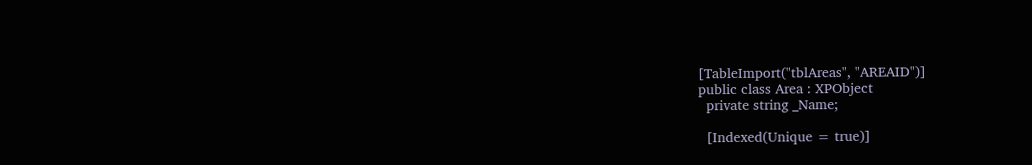[TableImport("tblAreas", "AREAID")]
public class Area : XPObject
  private string _Name;

  [Indexed(Unique = true)]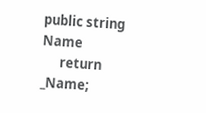public string Name
      return _Name;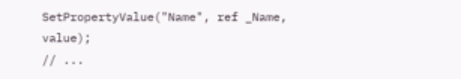SetPropertyValue("Name", ref _Name, value);
// ...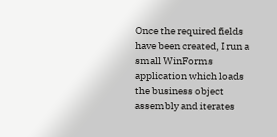Once the required fields have been created, I run a small WinForms application which loads the business object assembly and iterates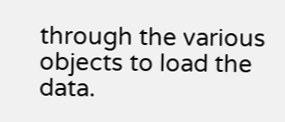through the various objects to load the data.